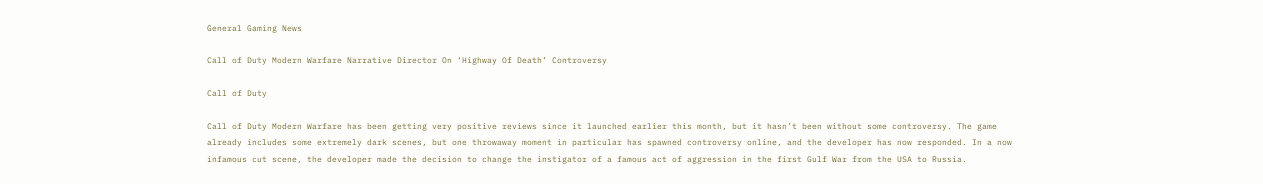General Gaming News

Call of Duty Modern Warfare Narrative Director On ‘Highway Of Death’ Controversy

Call of Duty

Call of Duty Modern Warfare has been getting very positive reviews since it launched earlier this month, but it hasn’t been without some controversy. The game already includes some extremely dark scenes, but one throwaway moment in particular has spawned controversy online, and the developer has now responded. In a now infamous cut scene, the developer made the decision to change the instigator of a famous act of aggression in the first Gulf War from the USA to Russia.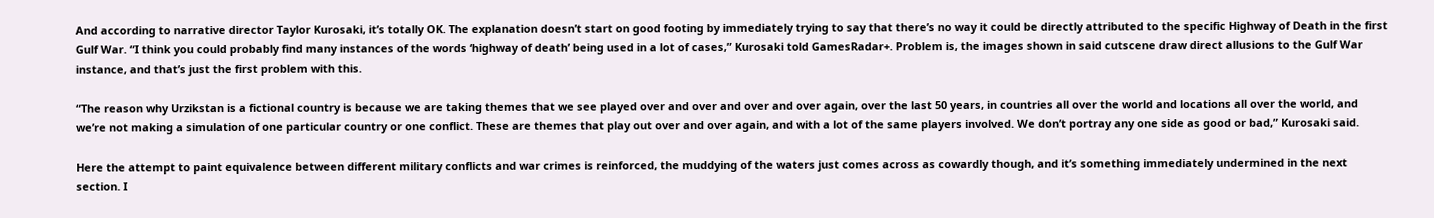And according to narrative director Taylor Kurosaki, it’s totally OK. The explanation doesn’t start on good footing by immediately trying to say that there’s no way it could be directly attributed to the specific Highway of Death in the first Gulf War. “I think you could probably find many instances of the words ‘highway of death’ being used in a lot of cases,” Kurosaki told GamesRadar+. Problem is, the images shown in said cutscene draw direct allusions to the Gulf War instance, and that’s just the first problem with this.

“The reason why Urzikstan is a fictional country is because we are taking themes that we see played over and over and over and over again, over the last 50 years, in countries all over the world and locations all over the world, and we’re not making a simulation of one particular country or one conflict. These are themes that play out over and over again, and with a lot of the same players involved. We don’t portray any one side as good or bad,” Kurosaki said.

Here the attempt to paint equivalence between different military conflicts and war crimes is reinforced, the muddying of the waters just comes across as cowardly though, and it’s something immediately undermined in the next section. I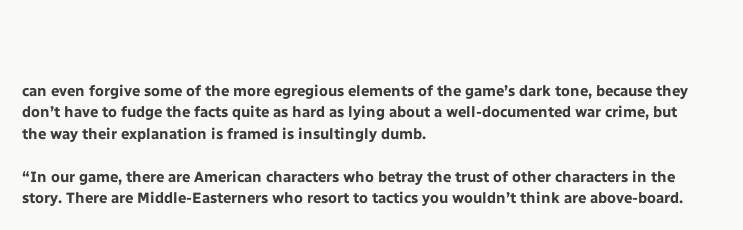can even forgive some of the more egregious elements of the game’s dark tone, because they don’t have to fudge the facts quite as hard as lying about a well-documented war crime, but the way their explanation is framed is insultingly dumb.

“In our game, there are American characters who betray the trust of other characters in the story. There are Middle-Easterners who resort to tactics you wouldn’t think are above-board.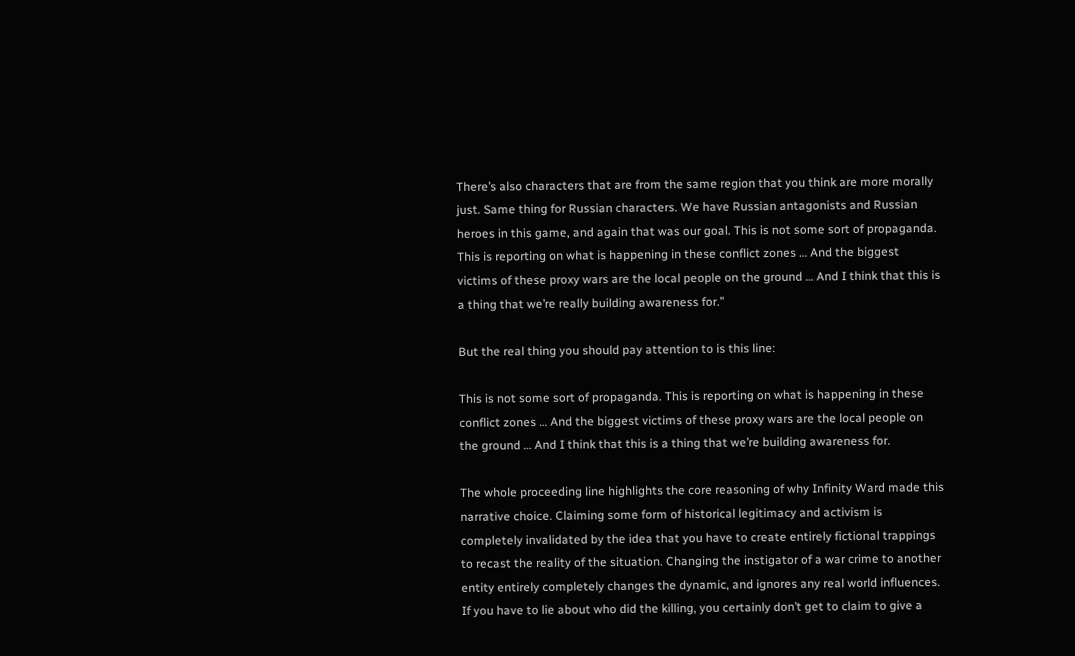There’s also characters that are from the same region that you think are more morally just. Same thing for Russian characters. We have Russian antagonists and Russian heroes in this game, and again that was our goal. This is not some sort of propaganda. This is reporting on what is happening in these conflict zones … And the biggest victims of these proxy wars are the local people on the ground … And I think that this is a thing that we’re really building awareness for.”

But the real thing you should pay attention to is this line:

This is not some sort of propaganda. This is reporting on what is happening in these conflict zones … And the biggest victims of these proxy wars are the local people on the ground … And I think that this is a thing that we’re building awareness for.

The whole proceeding line highlights the core reasoning of why Infinity Ward made this narrative choice. Claiming some form of historical legitimacy and activism is completely invalidated by the idea that you have to create entirely fictional trappings to recast the reality of the situation. Changing the instigator of a war crime to another entity entirely completely changes the dynamic, and ignores any real world influences. If you have to lie about who did the killing, you certainly don’t get to claim to give a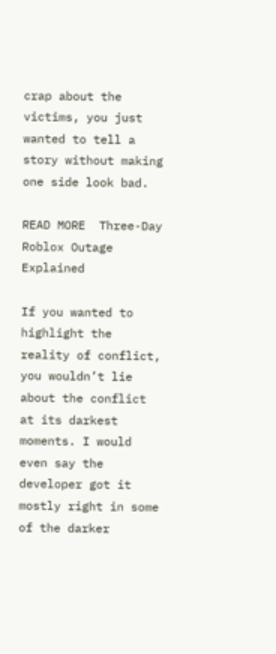crap about the victims, you just wanted to tell a story without making one side look bad.

READ MORE  Three-Day Roblox Outage Explained

If you wanted to highlight the reality of conflict, you wouldn’t lie about the conflict at its darkest moments. I would even say the developer got it mostly right in some of the darker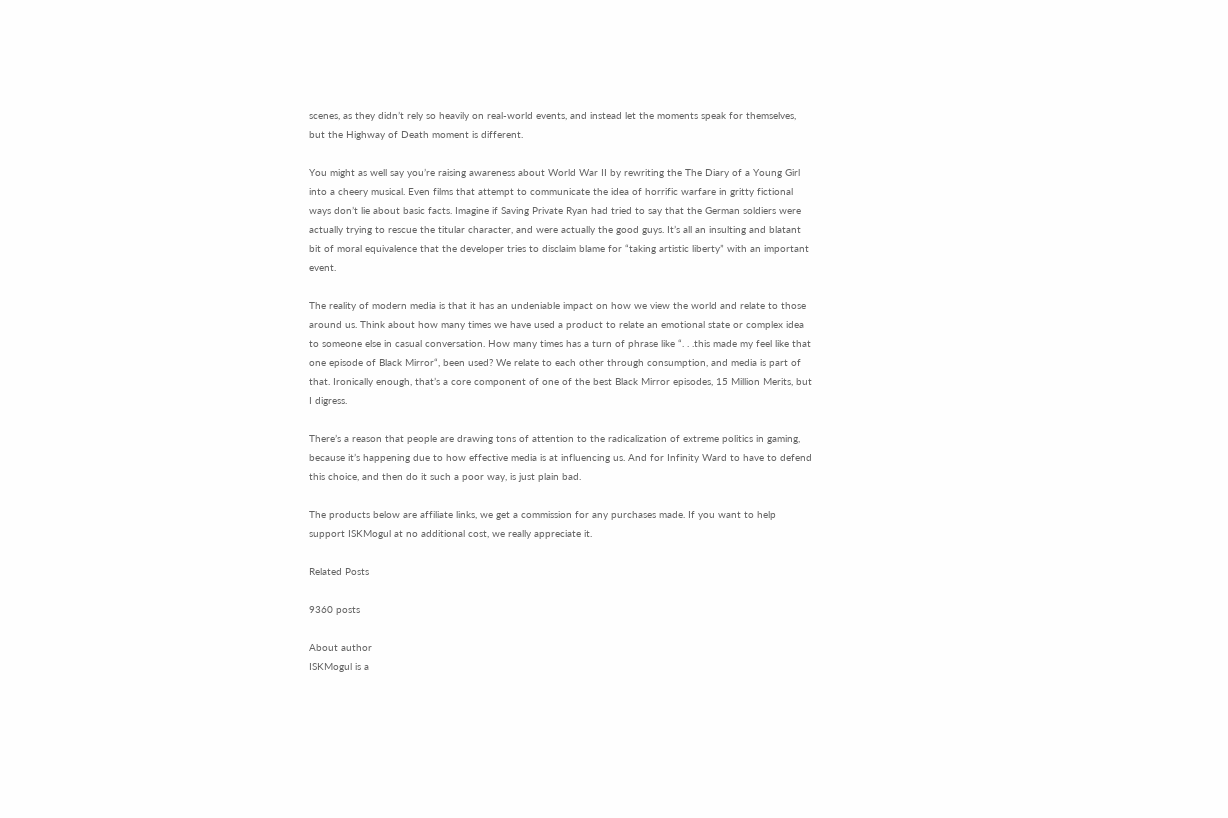scenes, as they didn’t rely so heavily on real-world events, and instead let the moments speak for themselves, but the Highway of Death moment is different.

You might as well say you’re raising awareness about World War II by rewriting the The Diary of a Young Girl into a cheery musical. Even films that attempt to communicate the idea of horrific warfare in gritty fictional ways don’t lie about basic facts. Imagine if Saving Private Ryan had tried to say that the German soldiers were actually trying to rescue the titular character, and were actually the good guys. It’s all an insulting and blatant bit of moral equivalence that the developer tries to disclaim blame for “taking artistic liberty” with an important event.

The reality of modern media is that it has an undeniable impact on how we view the world and relate to those around us. Think about how many times we have used a product to relate an emotional state or complex idea to someone else in casual conversation. How many times has a turn of phrase like “. . .this made my feel like that one episode of Black Mirror“, been used? We relate to each other through consumption, and media is part of that. Ironically enough, that’s a core component of one of the best Black Mirror episodes, 15 Million Merits, but I digress.

There’s a reason that people are drawing tons of attention to the radicalization of extreme politics in gaming, because it’s happening due to how effective media is at influencing us. And for Infinity Ward to have to defend this choice, and then do it such a poor way, is just plain bad.

The products below are affiliate links, we get a commission for any purchases made. If you want to help support ISKMogul at no additional cost, we really appreciate it.

Related Posts

9360 posts

About author
ISKMogul is a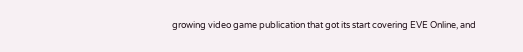growing video game publication that got its start covering EVE Online, and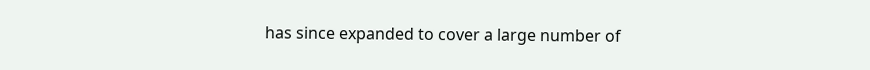has since expanded to cover a large number of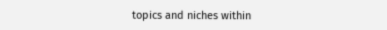topics and niches within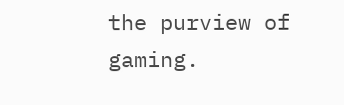the purview of gaming.